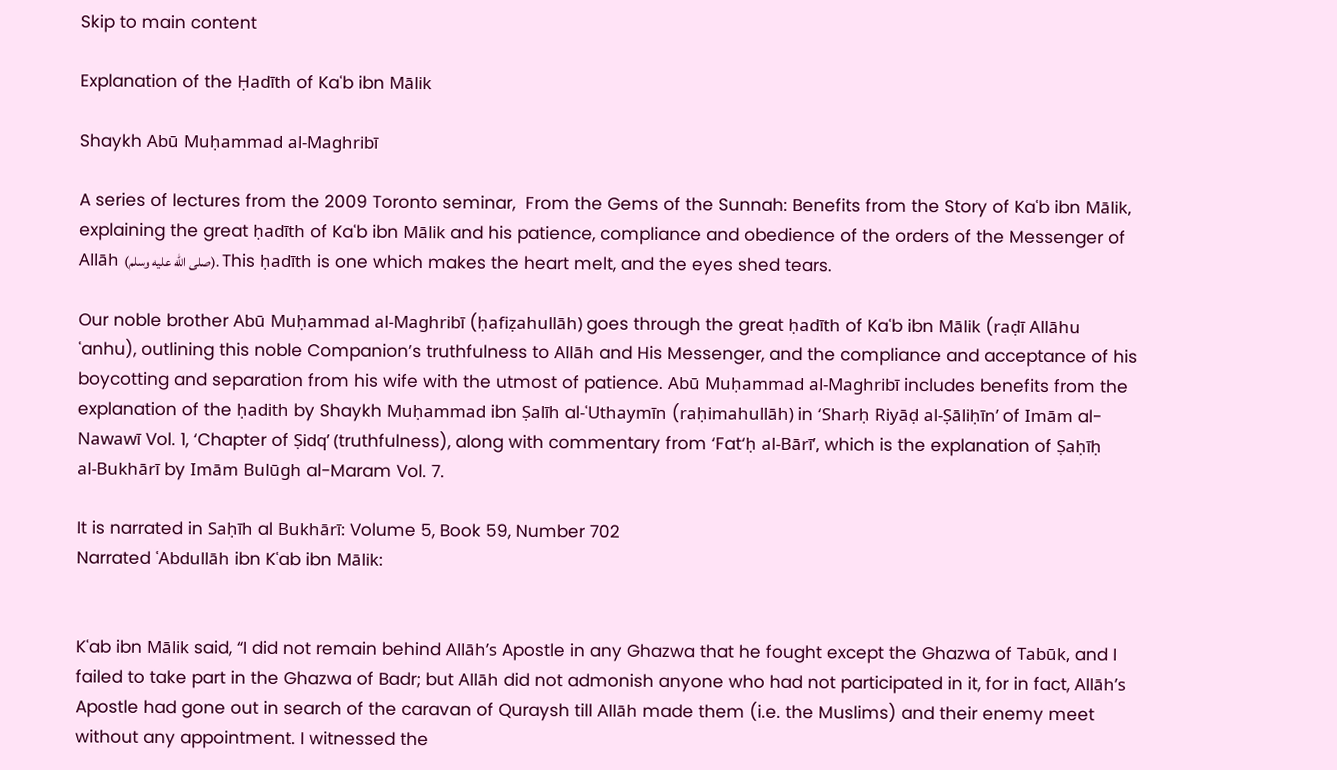Skip to main content

Explanation of the Ḥadīth of Kaʿb ibn Mālik

Shaykh Abū Muḥammad al-Maghribī

A series of lectures from the 2009 Toronto seminar,  From the Gems of the Sunnah: Benefits from the Story of Kaʿb ibn Mālik, explaining the great ḥadīth of Kaʿb ibn Mālik and his patience, compliance and obedience of the orders of the Messenger of Allāh (صلى الله عليه وسلم). This ḥadīth is one which makes the heart melt, and the eyes shed tears.

Our noble brother Abū Muḥammad al-Maghribī (ḥafiẓahullāh) goes through the great ḥadīth of Kaʿb ibn Mālik (raḍī Allāhu ʿanhu), outlining this noble Companion’s truthfulness to Allāh and His Messenger, and the compliance and acceptance of his boycotting and separation from his wife with the utmost of patience. Abū Muḥammad al-Maghribī includes benefits from the explanation of the ḥadith by Shaykh Muḥammad ibn Ṣalīh al-ʿUthaymīn (raḥimahullāh) in ‘Sharḥ Riyāḍ al-Ṣāliḥīn’ of Imām al-Nawawī Vol. 1, ‘Chapter of Ṣidq’ (truthfulness), along with commentary from ‘Fat‘ḥ al-Bārī’, which is the explanation of Ṣaḥīḥ al-Bukhārī by Imām Bulūgh al-Maram Vol. 7.

It is narrated in Saḥīh al Bukhārī: Volume 5, Book 59, Number 702
Narrated ʿAbdullāh ibn Kʿab ibn Mālik:


Kʿab ibn Mālik said, “I did not remain behind Allāh’s Apostle in any Ghazwa that he fought except the Ghazwa of Tabūk, and I failed to take part in the Ghazwa of Badr; but Allāh did not admonish anyone who had not participated in it, for in fact, Allāh’s Apostle had gone out in search of the caravan of Quraysh till Allāh made them (i.e. the Muslims) and their enemy meet without any appointment. I witnessed the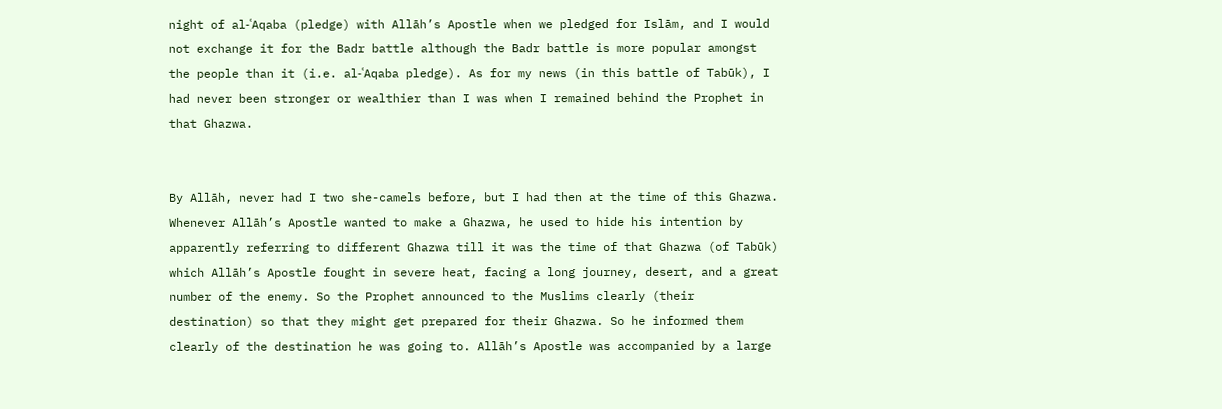night of al-ʿAqaba (pledge) with Allāh’s Apostle when we pledged for Islām, and I would not exchange it for the Badr battle although the Badr battle is more popular amongst the people than it (i.e. al-ʿAqaba pledge). As for my news (in this battle of Tabūk), I had never been stronger or wealthier than I was when I remained behind the Prophet in that Ghazwa.


By Allāh, never had I two she-camels before, but I had then at the time of this Ghazwa. Whenever Allāh’s Apostle wanted to make a Ghazwa, he used to hide his intention by apparently referring to different Ghazwa till it was the time of that Ghazwa (of Tabūk) which Allāh’s Apostle fought in severe heat, facing a long journey, desert, and a great number of the enemy. So the Prophet announced to the Muslims clearly (their destination) so that they might get prepared for their Ghazwa. So he informed them clearly of the destination he was going to. Allāh’s Apostle was accompanied by a large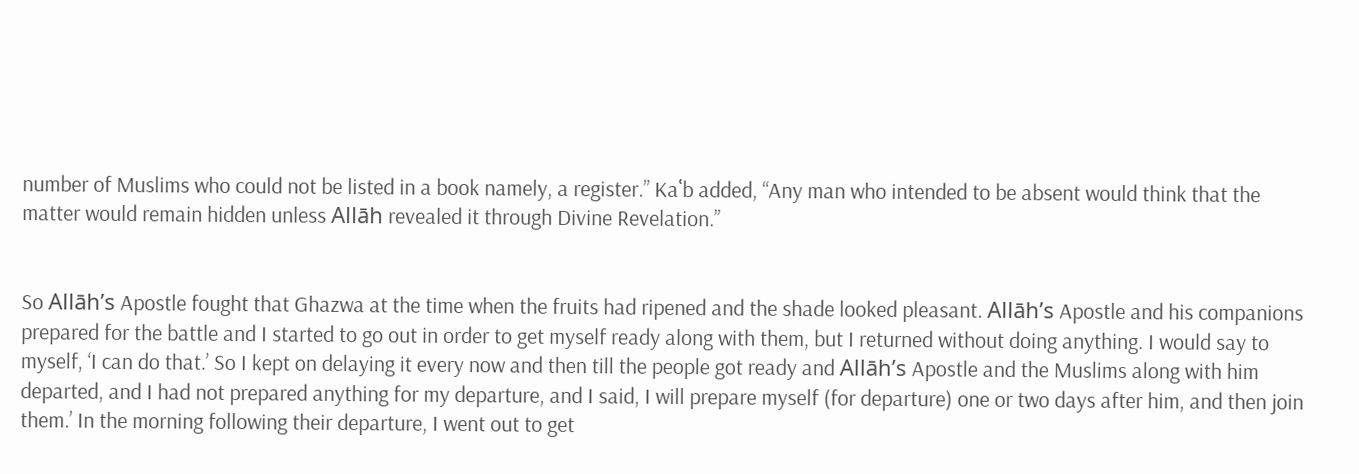number of Muslims who could not be listed in a book namely, a register.” Kaʿb added, “Any man who intended to be absent would think that the matter would remain hidden unless Allāh revealed it through Divine Revelation.”


So Allāh’s Apostle fought that Ghazwa at the time when the fruits had ripened and the shade looked pleasant. Allāh’s Apostle and his companions prepared for the battle and I started to go out in order to get myself ready along with them, but I returned without doing anything. I would say to myself, ‘I can do that.’ So I kept on delaying it every now and then till the people got ready and Allāh’s Apostle and the Muslims along with him departed, and I had not prepared anything for my departure, and I said, I will prepare myself (for departure) one or two days after him, and then join them.’ In the morning following their departure, I went out to get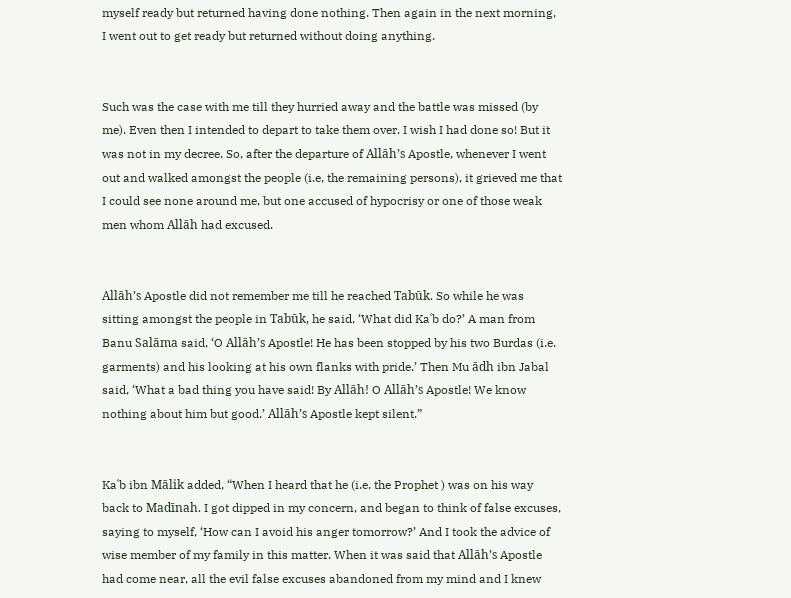myself ready but returned having done nothing. Then again in the next morning, I went out to get ready but returned without doing anything.


Such was the case with me till they hurried away and the battle was missed (by me). Even then I intended to depart to take them over. I wish I had done so! But it was not in my decree. So, after the departure of Allāh’s Apostle, whenever I went out and walked amongst the people (i.e, the remaining persons), it grieved me that I could see none around me, but one accused of hypocrisy or one of those weak men whom Allāh had excused.


Allāh’s Apostle did not remember me till he reached Tabūk. So while he was sitting amongst the people in Tabūk, he said, ‘What did Kaʿb do?’ A man from Banu Salāma said, ‘O Allāh’s Apostle! He has been stopped by his two Burdas (i.e. garments) and his looking at his own flanks with pride.’ Then Mu ādh ibn Jabal said, ‘What a bad thing you have said! By Allāh! O Allāh’s Apostle! We know nothing about him but good.’ Allāh’s Apostle kept silent.”


Kaʿb ibn Mālik added, “When I heard that he (i.e. the Prophet ) was on his way back to Madīnah. I got dipped in my concern, and began to think of false excuses, saying to myself, ‘How can I avoid his anger tomorrow?’ And I took the advice of wise member of my family in this matter. When it was said that Allāh’s Apostle had come near, all the evil false excuses abandoned from my mind and I knew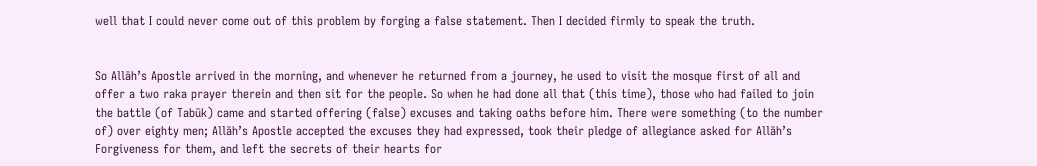well that I could never come out of this problem by forging a false statement. Then I decided firmly to speak the truth.


So Allāh’s Apostle arrived in the morning, and whenever he returned from a journey, he used to visit the mosque first of all and offer a two raka prayer therein and then sit for the people. So when he had done all that (this time), those who had failed to join the battle (of Tabūk) came and started offering (false) excuses and taking oaths before him. There were something (to the number of) over eighty men; Allāh’s Apostle accepted the excuses they had expressed, took their pledge of allegiance asked for Allāh’s Forgiveness for them, and left the secrets of their hearts for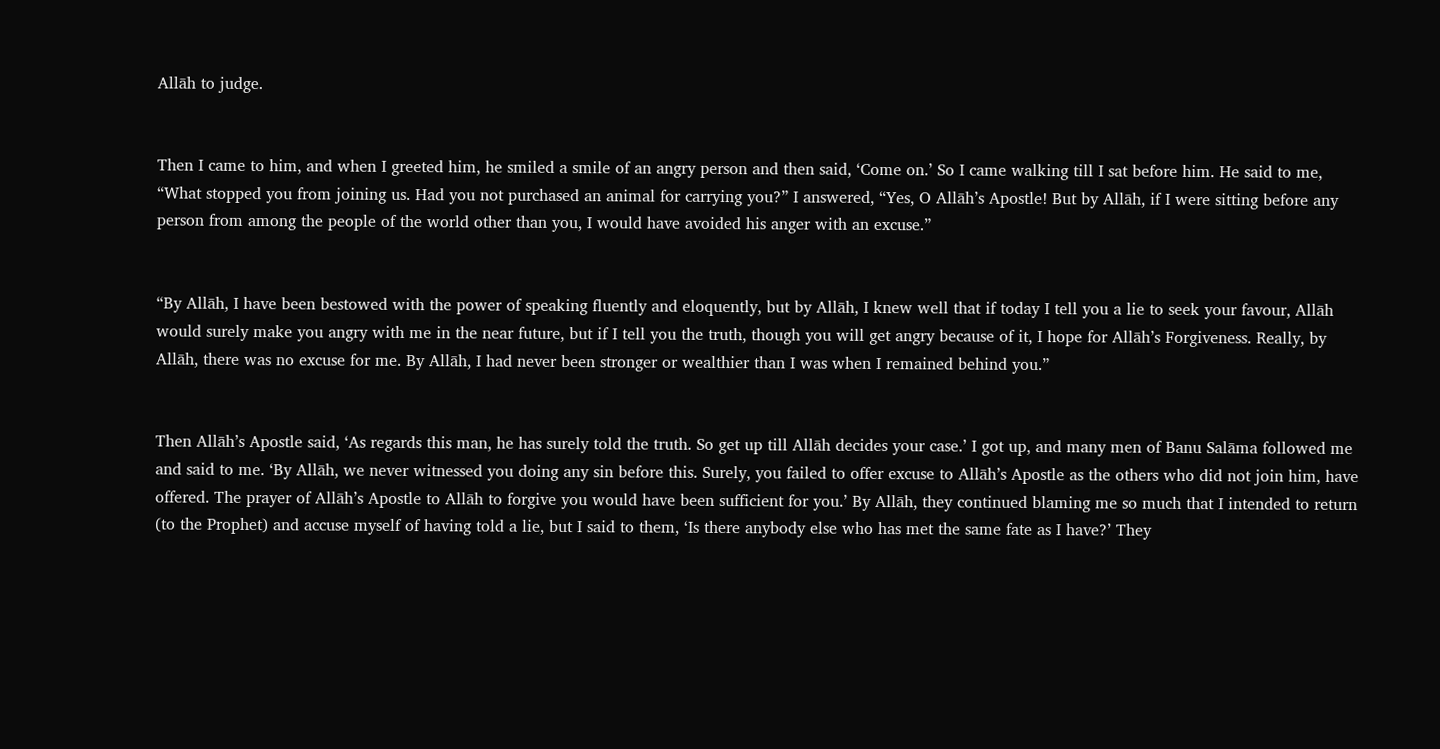Allāh to judge.


Then I came to him, and when I greeted him, he smiled a smile of an angry person and then said, ‘Come on.’ So I came walking till I sat before him. He said to me, “What stopped you from joining us. Had you not purchased an animal for carrying you?” I answered, “Yes, O Allāh’s Apostle! But by Allāh, if I were sitting before any person from among the people of the world other than you, I would have avoided his anger with an excuse.”


“By Allāh, I have been bestowed with the power of speaking fluently and eloquently, but by Allāh, I knew well that if today I tell you a lie to seek your favour, Allāh would surely make you angry with me in the near future, but if I tell you the truth, though you will get angry because of it, I hope for Allāh’s Forgiveness. Really, by Allāh, there was no excuse for me. By Allāh, I had never been stronger or wealthier than I was when I remained behind you.”


Then Allāh’s Apostle said, ‘As regards this man, he has surely told the truth. So get up till Allāh decides your case.’ I got up, and many men of Banu Salāma followed me and said to me. ‘By Allāh, we never witnessed you doing any sin before this. Surely, you failed to offer excuse to Allāh’s Apostle as the others who did not join him, have offered. The prayer of Allāh’s Apostle to Allāh to forgive you would have been sufficient for you.’ By Allāh, they continued blaming me so much that I intended to return (to the Prophet) and accuse myself of having told a lie, but I said to them, ‘Is there anybody else who has met the same fate as I have?’ They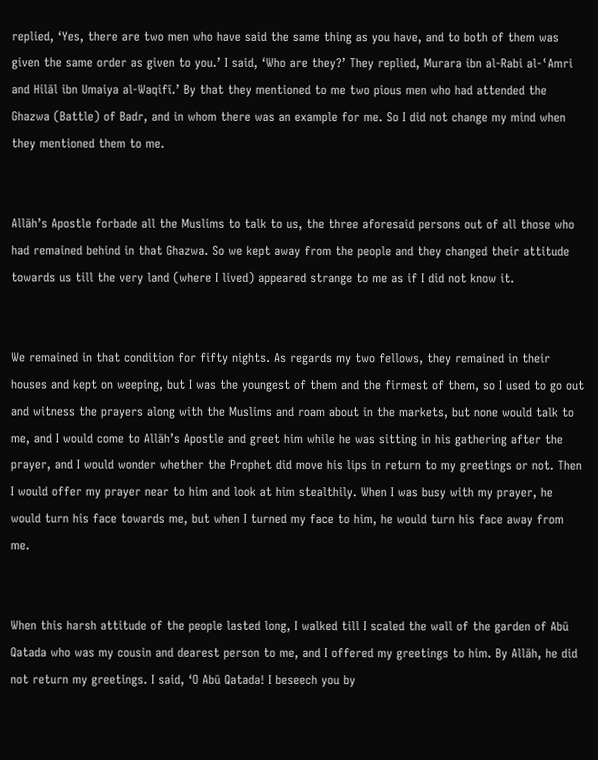replied, ‘Yes, there are two men who have said the same thing as you have, and to both of them was given the same order as given to you.’ I said, ‘Who are they?’ They replied, Murara ibn al-Rabi al-ʿAmri and Hilāl ibn Umaiya al-Waqifī.’ By that they mentioned to me two pious men who had attended the Ghazwa (Battle) of Badr, and in whom there was an example for me. So I did not change my mind when they mentioned them to me.


Allāh’s Apostle forbade all the Muslims to talk to us, the three aforesaid persons out of all those who had remained behind in that Ghazwa. So we kept away from the people and they changed their attitude towards us till the very land (where I lived) appeared strange to me as if I did not know it.


We remained in that condition for fifty nights. As regards my two fellows, they remained in their houses and kept on weeping, but I was the youngest of them and the firmest of them, so I used to go out and witness the prayers along with the Muslims and roam about in the markets, but none would talk to me, and I would come to Allāh’s Apostle and greet him while he was sitting in his gathering after the prayer, and I would wonder whether the Prophet did move his lips in return to my greetings or not. Then I would offer my prayer near to him and look at him stealthily. When I was busy with my prayer, he would turn his face towards me, but when I turned my face to him, he would turn his face away from me.


When this harsh attitude of the people lasted long, I walked till I scaled the wall of the garden of Abū Qatada who was my cousin and dearest person to me, and I offered my greetings to him. By Allāh, he did not return my greetings. I said, ‘O Abū Qatada! I beseech you by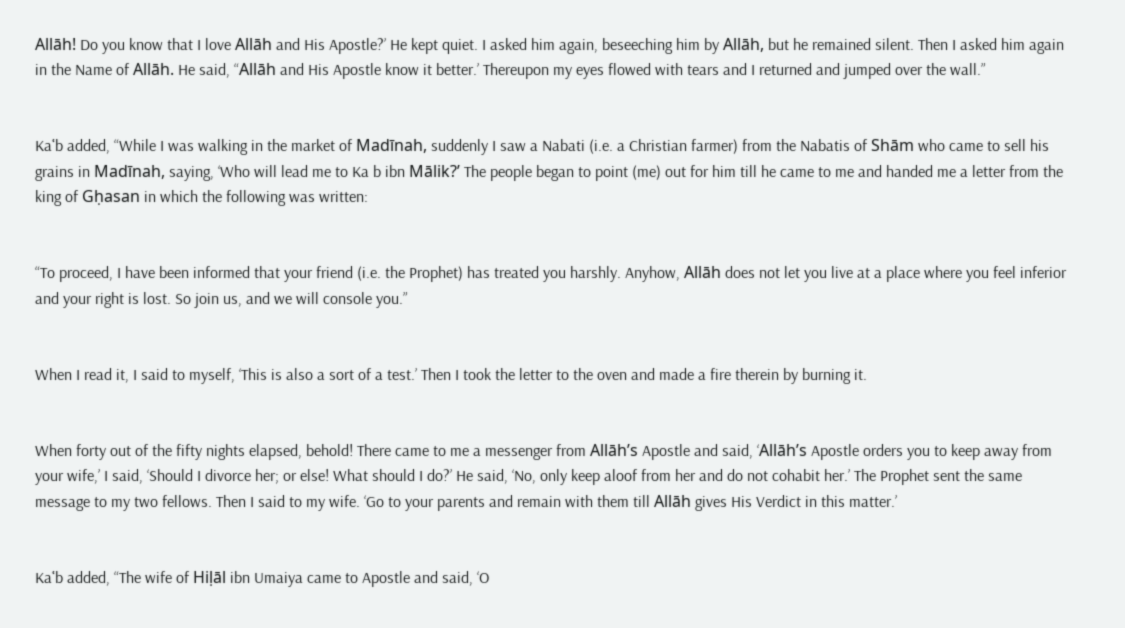Allāh! Do you know that I love Allāh and His Apostle?’ He kept quiet. I asked him again, beseeching him by Allāh, but he remained silent. Then I asked him again in the Name of Allāh. He said, “Allāh and His Apostle know it better.’ Thereupon my eyes flowed with tears and I returned and jumped over the wall.”


Kaʿb added, “While I was walking in the market of Madīnah, suddenly I saw a Nabati (i.e. a Christian farmer) from the Nabatis of Shām who came to sell his grains in Madīnah, saying, ‘Who will lead me to Ka b ibn Mālik?’ The people began to point (me) out for him till he came to me and handed me a letter from the king of Gḥasan in which the following was written:


“To proceed, I have been informed that your friend (i.e. the Prophet) has treated you harshly. Anyhow, Allāh does not let you live at a place where you feel inferior and your right is lost. So join us, and we will console you.”


When I read it, I said to myself, ‘This is also a sort of a test.’ Then I took the letter to the oven and made a fire therein by burning it.


When forty out of the fifty nights elapsed, behold! There came to me a messenger from Allāh’s Apostle and said, ‘Allāh’s Apostle orders you to keep away from your wife,’ I said, ‘Should I divorce her; or else! What should I do?’ He said, ‘No, only keep aloof from her and do not cohabit her.’ The Prophet sent the same message to my two fellows. Then I said to my wife. ‘Go to your parents and remain with them till Allāh gives His Verdict in this matter.’


Kaʿb added, “The wife of Hiḷāl ibn Umaiya came to Apostle and said, ‘O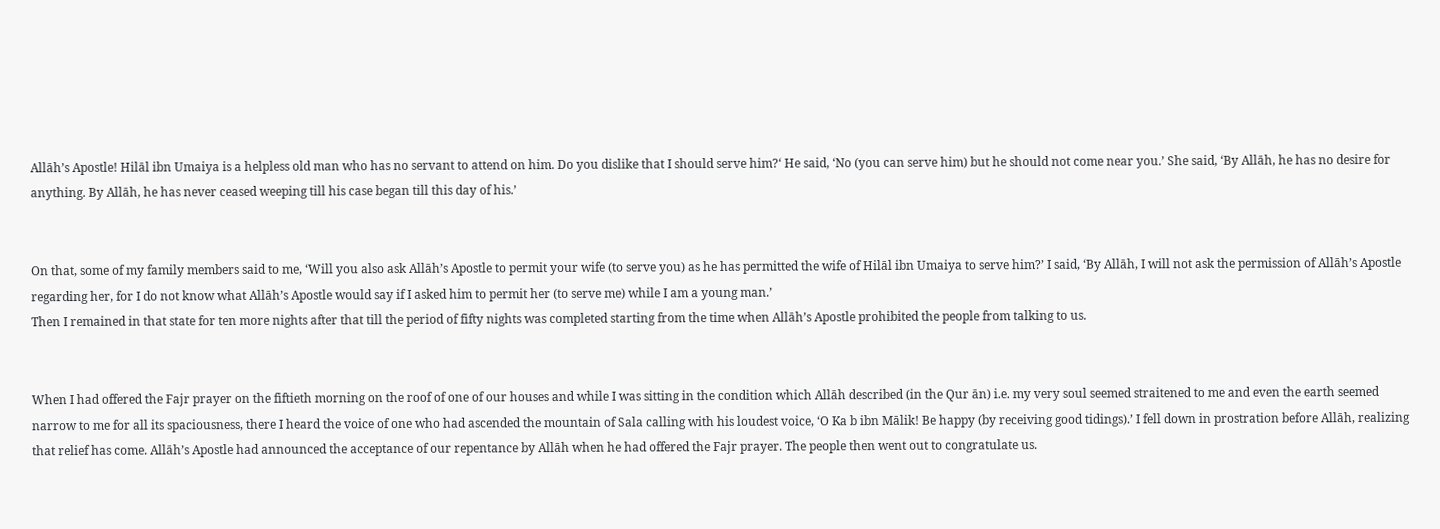Allāh’s Apostle! Hilāl ibn Umaiya is a helpless old man who has no servant to attend on him. Do you dislike that I should serve him?‘ He said, ‘No (you can serve him) but he should not come near you.’ She said, ‘By Allāh, he has no desire for anything. By Allāh, he has never ceased weeping till his case began till this day of his.’


On that, some of my family members said to me, ‘Will you also ask Allāh’s Apostle to permit your wife (to serve you) as he has permitted the wife of Hilāl ibn Umaiya to serve him?’ I said, ‘By Allāh, I will not ask the permission of Allāh’s Apostle regarding her, for I do not know what Allāh’s Apostle would say if I asked him to permit her (to serve me) while I am a young man.’
Then I remained in that state for ten more nights after that till the period of fifty nights was completed starting from the time when Allāh’s Apostle prohibited the people from talking to us.


When I had offered the Fajr prayer on the fiftieth morning on the roof of one of our houses and while I was sitting in the condition which Allāh described (in the Qur ān) i.e. my very soul seemed straitened to me and even the earth seemed narrow to me for all its spaciousness, there I heard the voice of one who had ascended the mountain of Sala calling with his loudest voice, ‘O Ka b ibn Mālik! Be happy (by receiving good tidings).’ I fell down in prostration before Allāh, realizing that relief has come. Allāh’s Apostle had announced the acceptance of our repentance by Allāh when he had offered the Fajr prayer. The people then went out to congratulate us.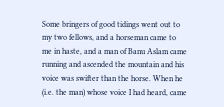Some bringers of good tidings went out to my two fellows, and a horseman came to me in haste, and a man of Banu Aslam came running and ascended the mountain and his voice was swifter than the horse. When he (i.e. the man) whose voice I had heard, came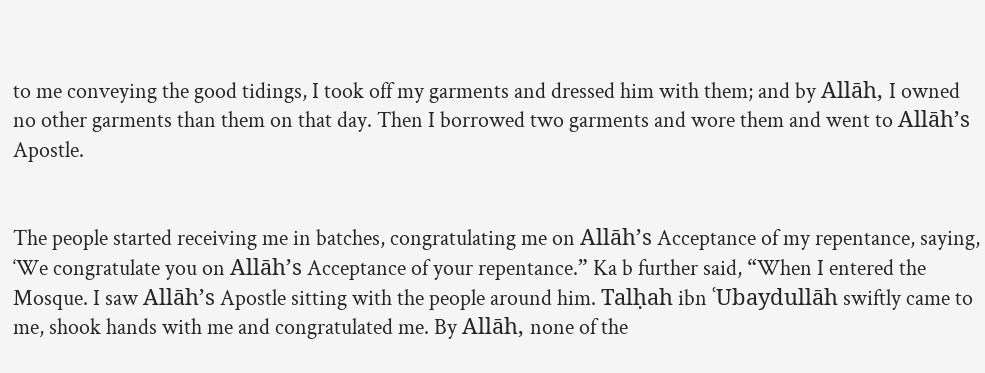to me conveying the good tidings, I took off my garments and dressed him with them; and by Allāh, I owned no other garments than them on that day. Then I borrowed two garments and wore them and went to Allāh’s Apostle.


The people started receiving me in batches, congratulating me on Allāh’s Acceptance of my repentance, saying, ‘We congratulate you on Allāh’s Acceptance of your repentance.” Ka b further said, “When I entered the Mosque. I saw Allāh’s Apostle sitting with the people around him. Talḥah ibn ʿUbaydullāh swiftly came to me, shook hands with me and congratulated me. By Allāh, none of the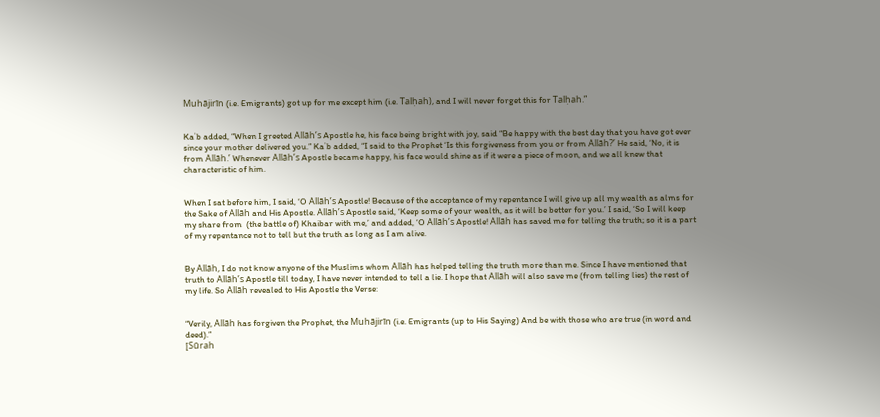Muhājirīn (i.e. Emigrants) got up for me except him (i.e. Talḥah), and I will never forget this for Talḥah.”


Kaʿb added, “When I greeted Allāh’s Apostle he, his face being bright with joy, said “Be happy with the best day that you have got ever since your mother delivered you.” Kaʿb added, “I said to the Prophet ‘Is this forgiveness from you or from Allāh?’ He said, ‘No, it is from Allāh.’ Whenever Allāh’s Apostle became happy, his face would shine as if it were a piece of moon, and we all knew that characteristic of him.


When I sat before him, I said, ‘O Allāh’s Apostle! Because of the acceptance of my repentance I will give up all my wealth as alms for the Sake of Allāh and His Apostle. Allāh’s Apostle said, ‘Keep some of your wealth, as it will be better for you.’ I said, ‘So I will keep my share from  (the battle of) Khaibar with me,’ and added, ‘O Allāh’s Apostle! Allāh has saved me for telling the truth; so it is a part of my repentance not to tell but the truth as long as I am alive.


By Allāh, I do not know anyone of the Muslims whom Allāh has helped telling the truth more than me. Since I have mentioned that truth to Allāh’s Apostle till today, I have never intended to tell a lie. I hope that Allāh will also save me (from telling lies) the rest of my life. So Allāh revealed to His Apostle the Verse:


“Verily, Allāh has forgiven the Prophet, the Muhājirīn (i.e. Emigrants (up to His Saying) And be with those who are true (in word and deed).”
[Sūrah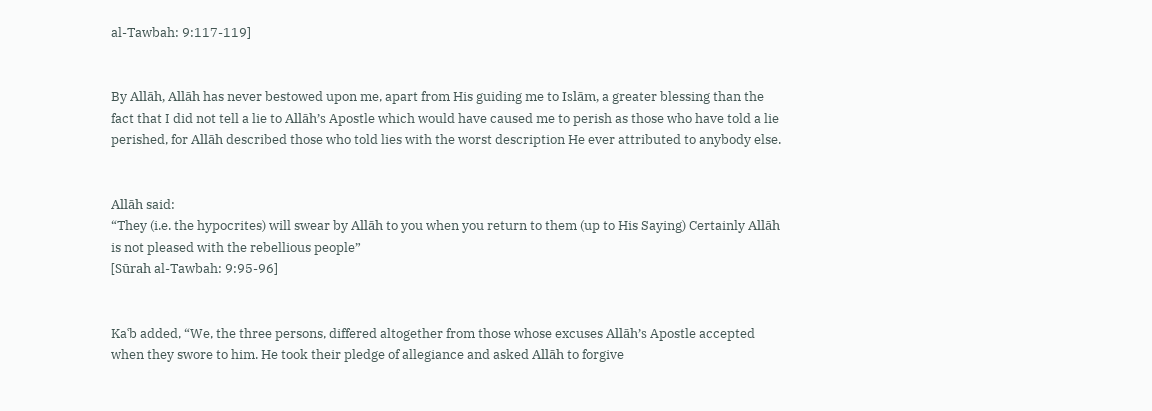al-Tawbah: 9:117-119]


By Allāh, Allāh has never bestowed upon me, apart from His guiding me to Islām, a greater blessing than the fact that I did not tell a lie to Allāh’s Apostle which would have caused me to perish as those who have told a lie perished, for Allāh described those who told lies with the worst description He ever attributed to anybody else.


Allāh said:
“They (i.e. the hypocrites) will swear by Allāh to you when you return to them (up to His Saying) Certainly Allāh is not pleased with the rebellious people”
[Sūrah al-Tawbah: 9:95-96]


Kaʿb added, “We, the three persons, differed altogether from those whose excuses Allāh’s Apostle accepted when they swore to him. He took their pledge of allegiance and asked Allāh to forgive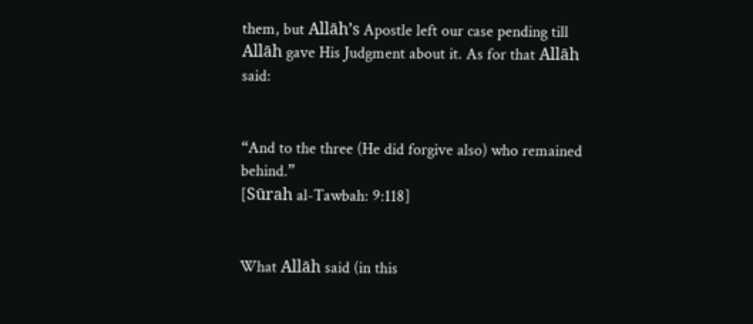them, but Allāh’s Apostle left our case pending till Allāh gave His Judgment about it. As for that Allāh said:


“And to the three (He did forgive also) who remained behind.”
[Sūrah al-Tawbah: 9:118]


What Allāh said (in this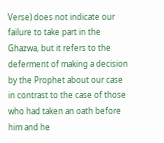Verse) does not indicate our failure to take part in the Ghazwa, but it refers to the deferment of making a decision by the Prophet about our case in contrast to the case of those who had taken an oath before him and he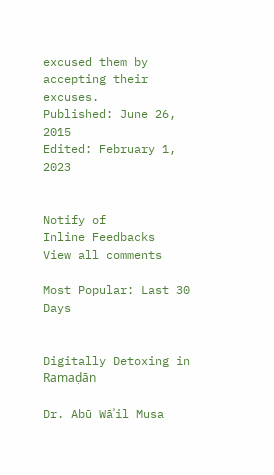excused them by accepting their excuses.
Published: June 26, 2015
Edited: February 1, 2023


Notify of
Inline Feedbacks
View all comments

Most Popular: Last 30 Days


Digitally Detoxing in Ramaḍān

Dr. Abū Wāʾil Musa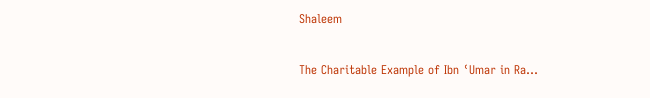Shaleem

The Charitable Example of Ibn ʿUmar in Ra…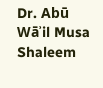Dr. Abū Wāʾil Musa Shaleem